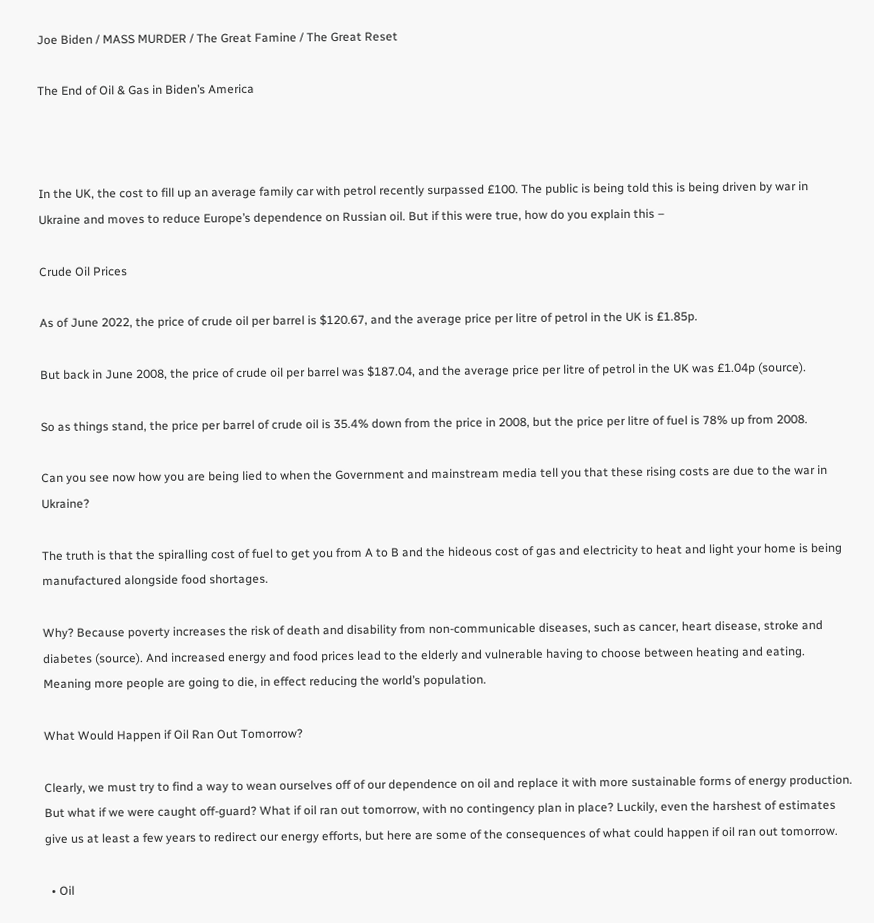Joe Biden / MASS MURDER / The Great Famine / The Great Reset

The End of Oil & Gas in Biden’s America



In the UK, the cost to fill up an average family car with petrol recently surpassed £100. The public is being told this is being driven by war in Ukraine and moves to reduce Europe’s dependence on Russian oil. But if this were true, how do you explain this –

Crude Oil Prices

As of June 2022, the price of crude oil per barrel is $120.67, and the average price per litre of petrol in the UK is £1.85p.

But back in June 2008, the price of crude oil per barrel was $187.04, and the average price per litre of petrol in the UK was £1.04p (source).

So as things stand, the price per barrel of crude oil is 35.4% down from the price in 2008, but the price per litre of fuel is 78% up from 2008.

Can you see now how you are being lied to when the Government and mainstream media tell you that these rising costs are due to the war in Ukraine?

The truth is that the spiralling cost of fuel to get you from A to B and the hideous cost of gas and electricity to heat and light your home is being manufactured alongside food shortages.

Why? Because poverty increases the risk of death and disability from non-communicable diseases, such as cancer, heart disease, stroke and diabetes (source). And increased energy and food prices lead to the elderly and vulnerable having to choose between heating and eating. Meaning more people are going to die, in effect reducing the world’s population.

What Would Happen if Oil Ran Out Tomorrow?

Clearly, we must try to find a way to wean ourselves off of our dependence on oil and replace it with more sustainable forms of energy production. But what if we were caught off-guard? What if oil ran out tomorrow, with no contingency plan in place? Luckily, even the harshest of estimates give us at least a few years to redirect our energy efforts, but here are some of the consequences of what could happen if oil ran out tomorrow.

  • Oil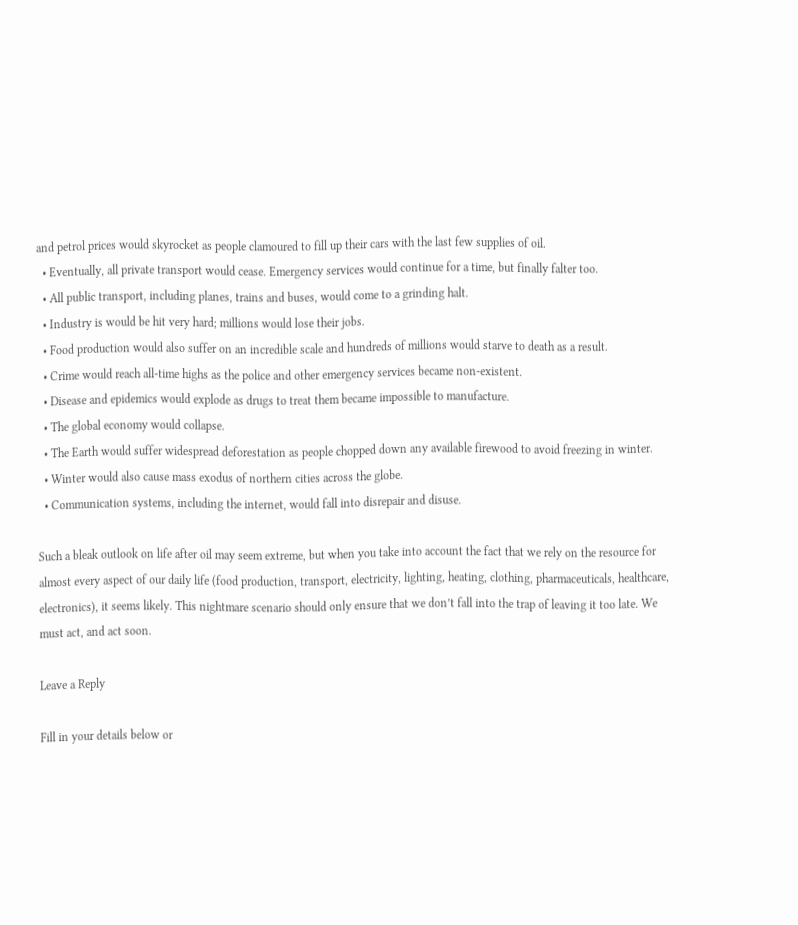and petrol prices would skyrocket as people clamoured to fill up their cars with the last few supplies of oil.
  • Eventually, all private transport would cease. Emergency services would continue for a time, but finally falter too.
  • All public transport, including planes, trains and buses, would come to a grinding halt.
  • Industry is would be hit very hard; millions would lose their jobs.
  • Food production would also suffer on an incredible scale and hundreds of millions would starve to death as a result.
  • Crime would reach all-time highs as the police and other emergency services became non-existent.
  • Disease and epidemics would explode as drugs to treat them became impossible to manufacture.
  • The global economy would collapse.
  • The Earth would suffer widespread deforestation as people chopped down any available firewood to avoid freezing in winter.
  • Winter would also cause mass exodus of northern cities across the globe.
  • Communication systems, including the internet, would fall into disrepair and disuse.

Such a bleak outlook on life after oil may seem extreme, but when you take into account the fact that we rely on the resource for almost every aspect of our daily life (food production, transport, electricity, lighting, heating, clothing, pharmaceuticals, healthcare, electronics), it seems likely. This nightmare scenario should only ensure that we don’t fall into the trap of leaving it too late. We must act, and act soon.

Leave a Reply

Fill in your details below or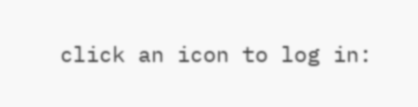click an icon to log in: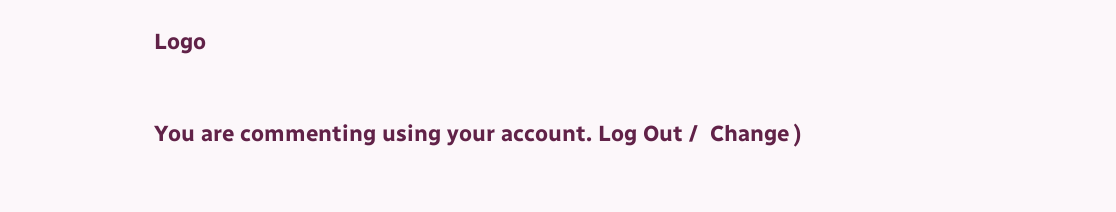Logo

You are commenting using your account. Log Out /  Change )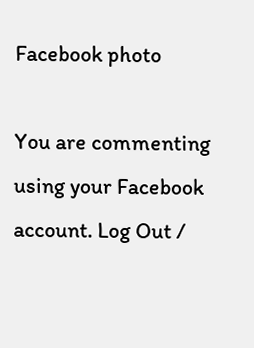Facebook photo

You are commenting using your Facebook account. Log Out /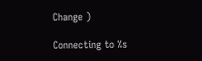Change )

Connecting to %s